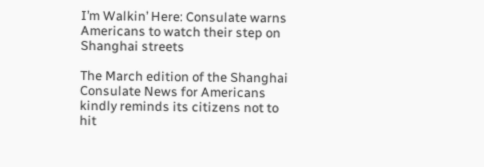I’m Walkin’ Here: Consulate warns Americans to watch their step on Shanghai streets

The March edition of the Shanghai Consulate News for Americans kindly reminds its citizens not to hit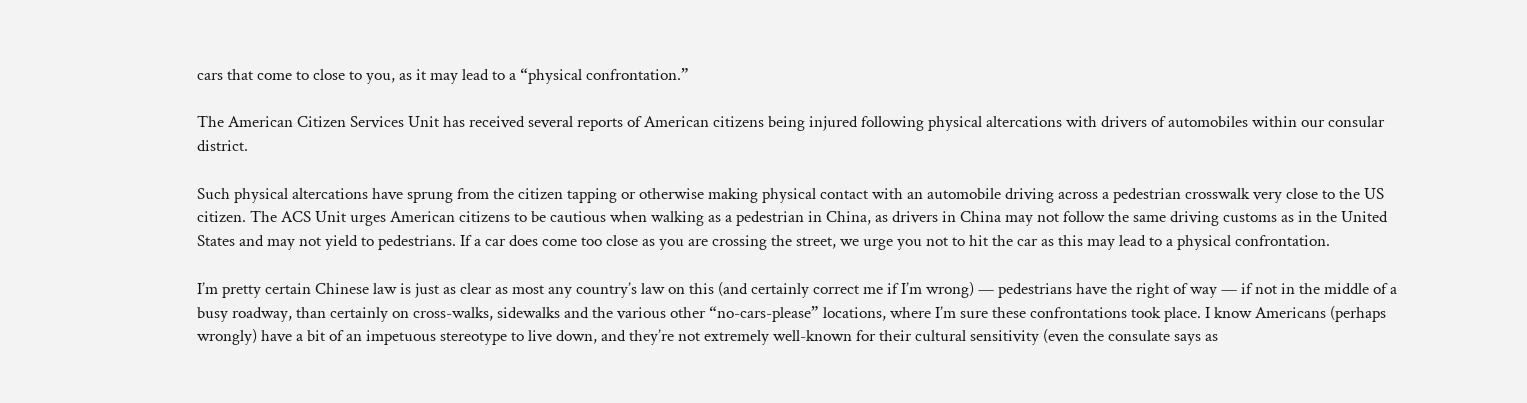cars that come to close to you, as it may lead to a “physical confrontation.”

The American Citizen Services Unit has received several reports of American citizens being injured following physical altercations with drivers of automobiles within our consular district.

Such physical altercations have sprung from the citizen tapping or otherwise making physical contact with an automobile driving across a pedestrian crosswalk very close to the US citizen. The ACS Unit urges American citizens to be cautious when walking as a pedestrian in China, as drivers in China may not follow the same driving customs as in the United States and may not yield to pedestrians. If a car does come too close as you are crossing the street, we urge you not to hit the car as this may lead to a physical confrontation.

I’m pretty certain Chinese law is just as clear as most any country’s law on this (and certainly correct me if I’m wrong) — pedestrians have the right of way — if not in the middle of a busy roadway, than certainly on cross-walks, sidewalks and the various other “no-cars-please” locations, where I’m sure these confrontations took place. I know Americans (perhaps wrongly) have a bit of an impetuous stereotype to live down, and they’re not extremely well-known for their cultural sensitivity (even the consulate says as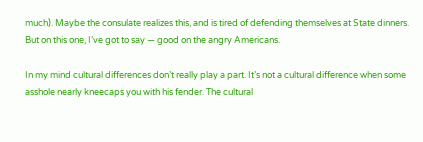much). Maybe the consulate realizes this, and is tired of defending themselves at State dinners. But on this one, I’ve got to say — good on the angry Americans.

In my mind cultural differences don’t really play a part. It’s not a cultural difference when some asshole nearly kneecaps you with his fender. The cultural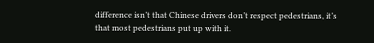difference isn’t that Chinese drivers don’t respect pedestrians, it’s that most pedestrians put up with it.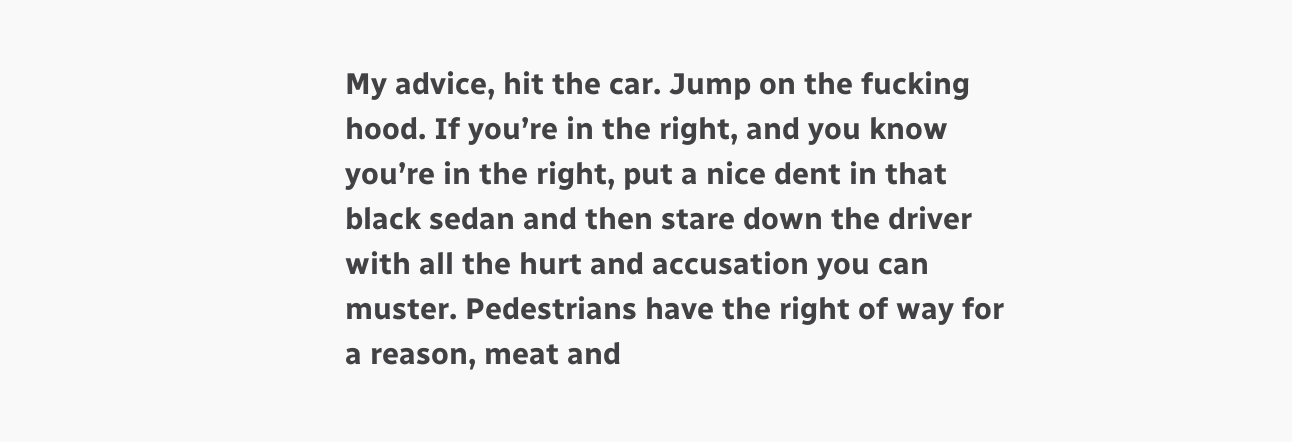My advice, hit the car. Jump on the fucking hood. If you’re in the right, and you know you’re in the right, put a nice dent in that black sedan and then stare down the driver with all the hurt and accusation you can muster. Pedestrians have the right of way for a reason, meat and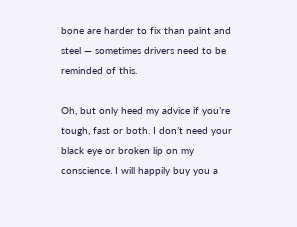bone are harder to fix than paint and steel — sometimes drivers need to be reminded of this.

Oh, but only heed my advice if you’re tough, fast or both. I don’t need your black eye or broken lip on my conscience. I will happily buy you a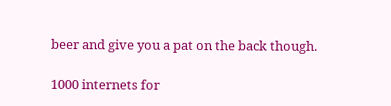beer and give you a pat on the back though.

1000 internets for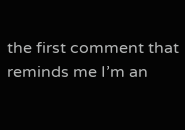the first comment that reminds me I’m an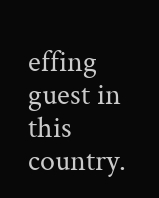effing guest in this country.